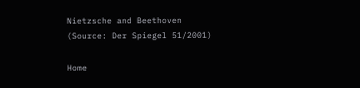Nietzsche and Beethoven
(Source: Der Spiegel 51/2001)

Home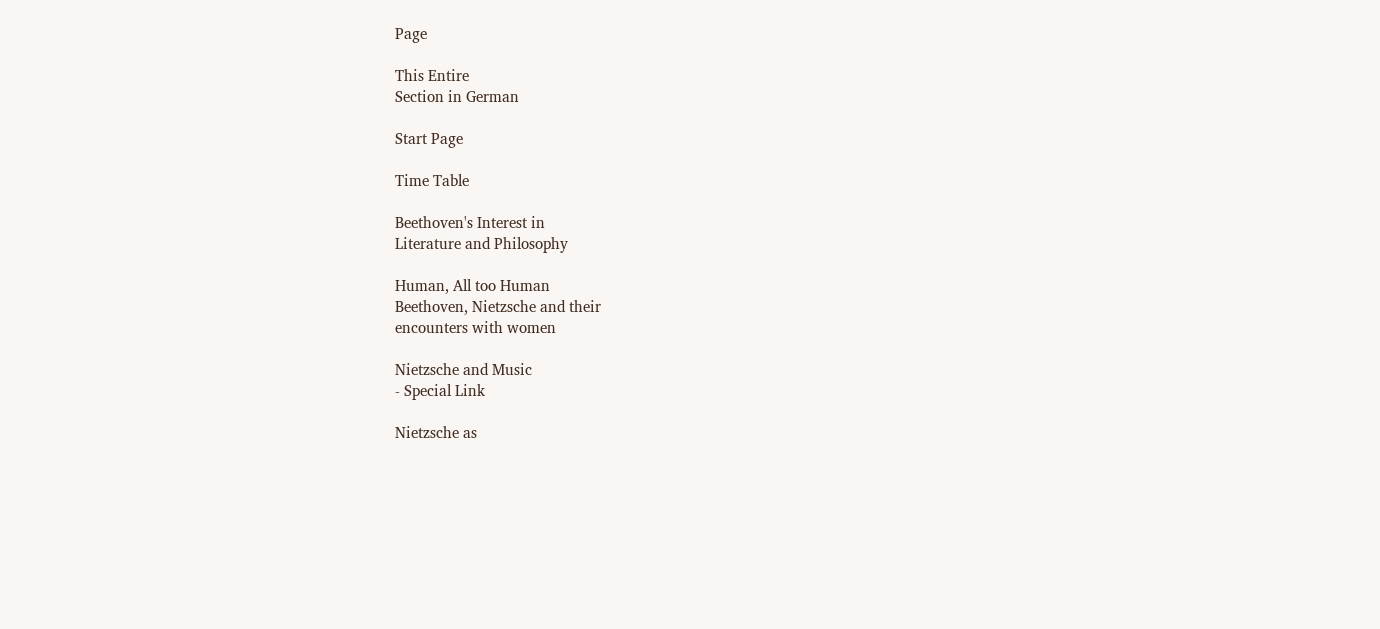Page

This Entire
Section in German

Start Page

Time Table

Beethoven's Interest in
Literature and Philosophy

Human, All too Human
Beethoven, Nietzsche and their
encounters with women

Nietzsche and Music
- Special Link

Nietzsche as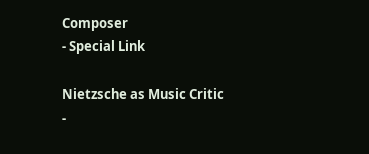Composer
- Special Link

Nietzsche as Music Critic
-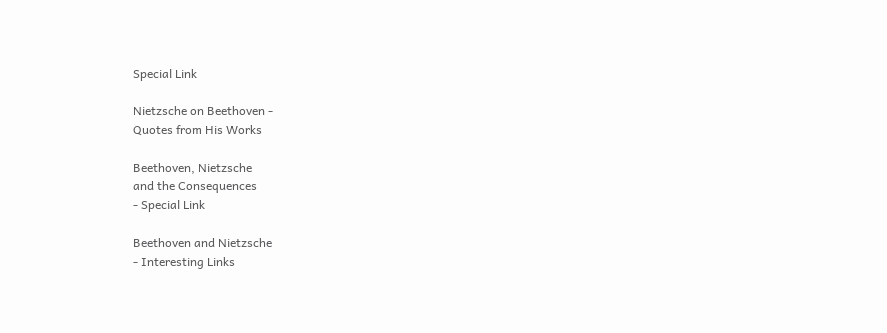Special Link

Nietzsche on Beethoven -
Quotes from His Works

Beethoven, Nietzsche
and the Consequences
- Special Link

Beethoven and Nietzsche
- Interesting Links